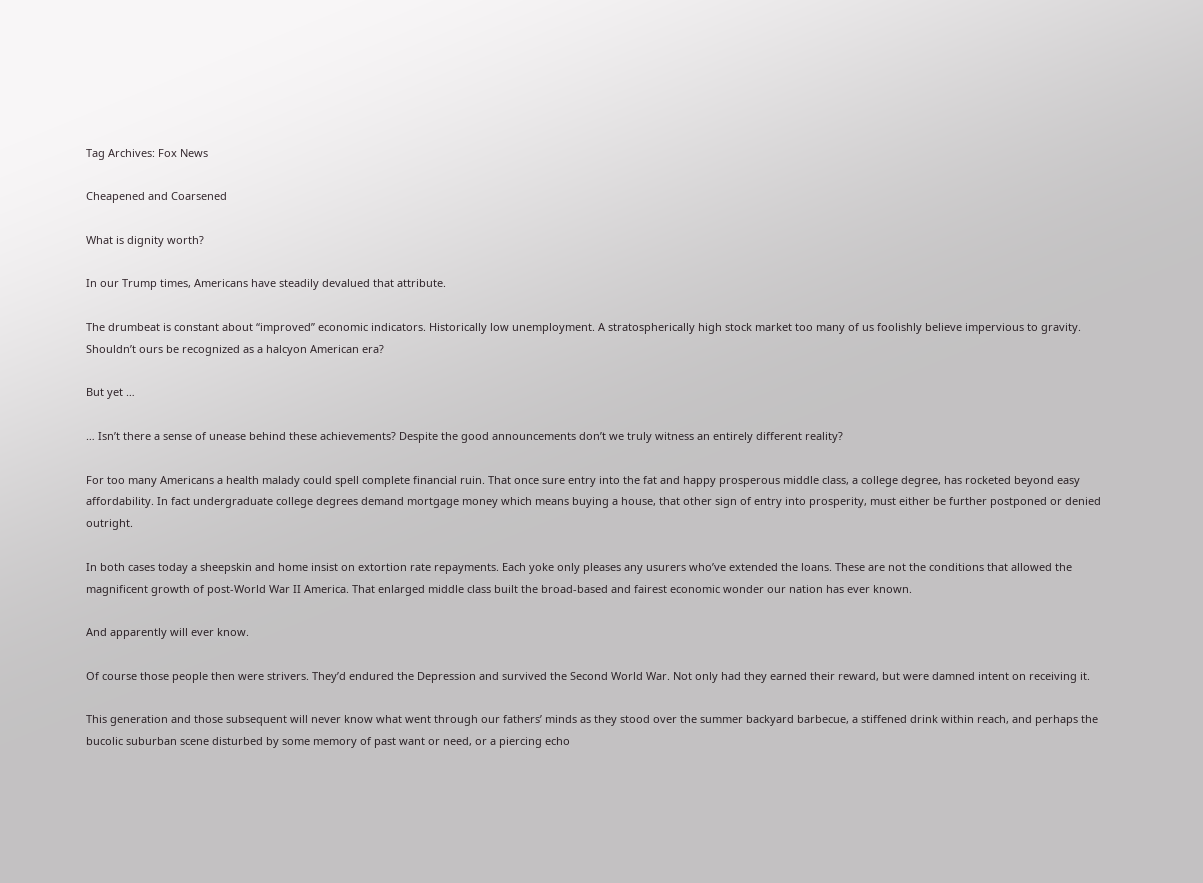Tag Archives: Fox News

Cheapened and Coarsened

What is dignity worth?

In our Trump times, Americans have steadily devalued that attribute.

The drumbeat is constant about “improved” economic indicators. Historically low unemployment. A stratospherically high stock market too many of us foolishly believe impervious to gravity. Shouldn’t ours be recognized as a halcyon American era?

But yet …

… Isn’t there a sense of unease behind these achievements? Despite the good announcements don’t we truly witness an entirely different reality?

For too many Americans a health malady could spell complete financial ruin. That once sure entry into the fat and happy prosperous middle class, a college degree, has rocketed beyond easy affordability. In fact undergraduate college degrees demand mortgage money which means buying a house, that other sign of entry into prosperity, must either be further postponed or denied outright.

In both cases today a sheepskin and home insist on extortion rate repayments. Each yoke only pleases any usurers who’ve extended the loans. These are not the conditions that allowed the magnificent growth of post-World War II America. That enlarged middle class built the broad-based and fairest economic wonder our nation has ever known.

And apparently will ever know.

Of course those people then were strivers. They’d endured the Depression and survived the Second World War. Not only had they earned their reward, but were damned intent on receiving it.

This generation and those subsequent will never know what went through our fathers’ minds as they stood over the summer backyard barbecue, a stiffened drink within reach, and perhaps the bucolic suburban scene disturbed by some memory of past want or need, or a piercing echo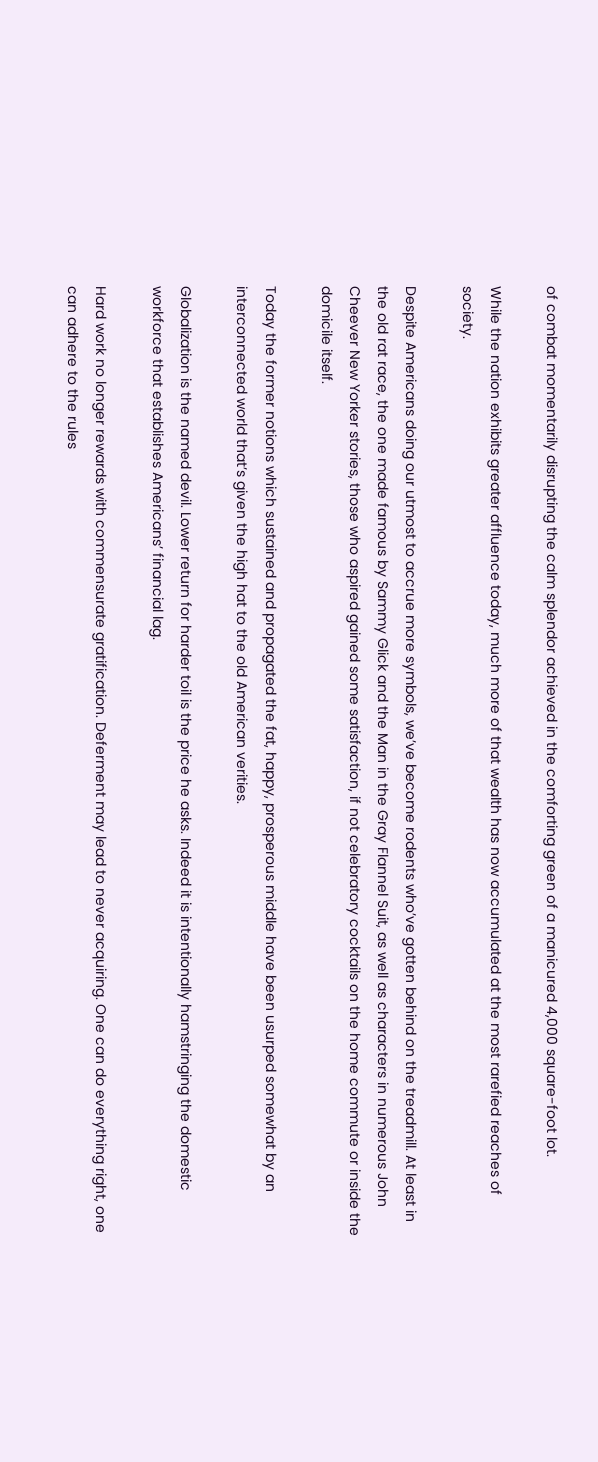of combat momentarily disrupting the calm splendor achieved in the comforting green of a manicured 4,000 square-foot lot.

While the nation exhibits greater affluence today, much more of that wealth has now accumulated at the most rarefied reaches of society.

Despite Americans doing our utmost to accrue more symbols, we’ve become rodents who’ve gotten behind on the treadmill. At least in the old rat race, the one made famous by Sammy Glick and the Man in the Gray Flannel Suit, as well as characters in numerous John Cheever New Yorker stories, those who aspired gained some satisfaction, if not celebratory cocktails on the home commute or inside the domicile itself.

Today the former notions which sustained and propagated the fat, happy, prosperous middle have been usurped somewhat by an interconnected world that’s given the high hat to the old American verities.

Globalization is the named devil. Lower return for harder toil is the price he asks. Indeed it is intentionally hamstringing the domestic workforce that establishes Americans’ financial lag.

Hard work no longer rewards with commensurate gratification. Deferment may lead to never acquiring. One can do everything right, one can adhere to the rules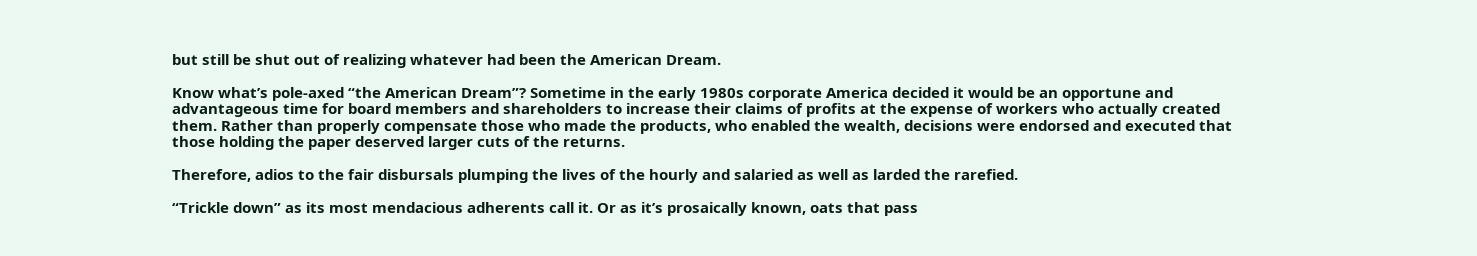but still be shut out of realizing whatever had been the American Dream.

Know what’s pole-axed “the American Dream”? Sometime in the early 1980s corporate America decided it would be an opportune and advantageous time for board members and shareholders to increase their claims of profits at the expense of workers who actually created them. Rather than properly compensate those who made the products, who enabled the wealth, decisions were endorsed and executed that those holding the paper deserved larger cuts of the returns.

Therefore, adios to the fair disbursals plumping the lives of the hourly and salaried as well as larded the rarefied.

“Trickle down” as its most mendacious adherents call it. Or as it’s prosaically known, oats that pass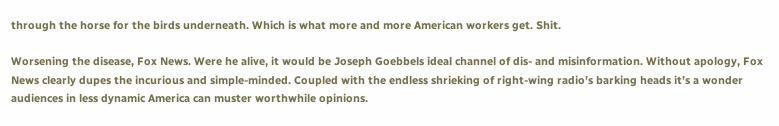through the horse for the birds underneath. Which is what more and more American workers get. Shit.

Worsening the disease, Fox News. Were he alive, it would be Joseph Goebbels ideal channel of dis- and misinformation. Without apology, Fox News clearly dupes the incurious and simple-minded. Coupled with the endless shrieking of right-wing radio’s barking heads it’s a wonder audiences in less dynamic America can muster worthwhile opinions.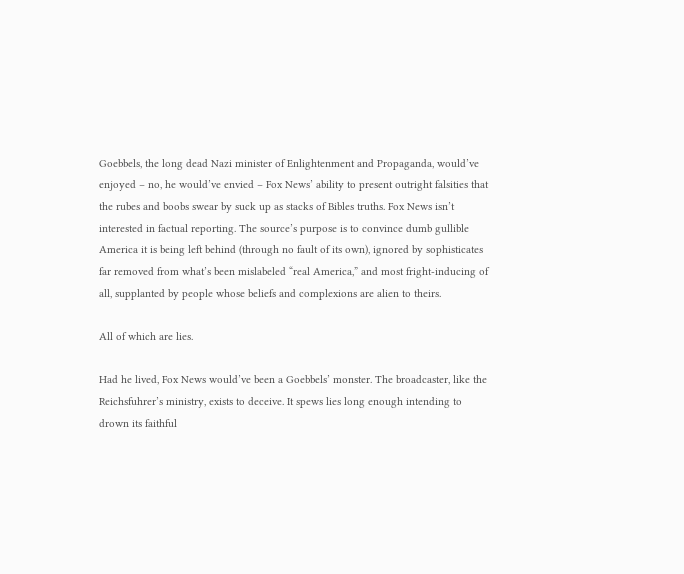Goebbels, the long dead Nazi minister of Enlightenment and Propaganda, would’ve enjoyed – no, he would’ve envied – Fox News’ ability to present outright falsities that the rubes and boobs swear by suck up as stacks of Bibles truths. Fox News isn’t interested in factual reporting. The source’s purpose is to convince dumb gullible America it is being left behind (through no fault of its own), ignored by sophisticates far removed from what’s been mislabeled “real America,” and most fright-inducing of all, supplanted by people whose beliefs and complexions are alien to theirs.

All of which are lies.

Had he lived, Fox News would’ve been a Goebbels’ monster. The broadcaster, like the Reichsfuhrer’s ministry, exists to deceive. It spews lies long enough intending to drown its faithful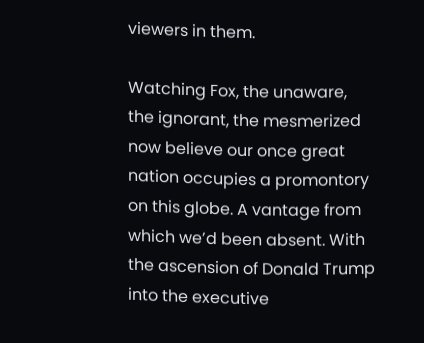viewers in them.

Watching Fox, the unaware, the ignorant, the mesmerized now believe our once great nation occupies a promontory on this globe. A vantage from which we’d been absent. With the ascension of Donald Trump into the executive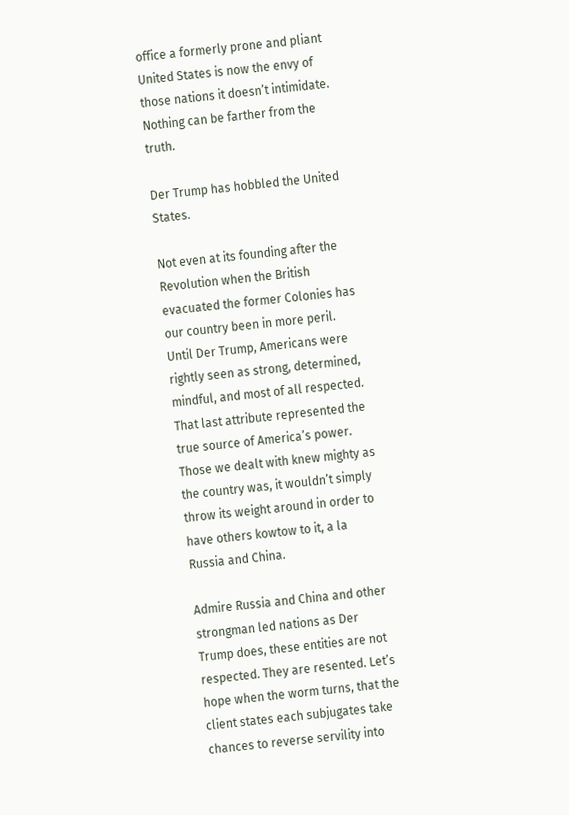office a formerly prone and pliant United States is now the envy of those nations it doesn’t intimidate. Nothing can be farther from the truth.

Der Trump has hobbled the United States.

Not even at its founding after the Revolution when the British evacuated the former Colonies has our country been in more peril. Until Der Trump, Americans were rightly seen as strong, determined, mindful, and most of all respected. That last attribute represented the true source of America’s power. Those we dealt with knew mighty as the country was, it wouldn’t simply throw its weight around in order to have others kowtow to it, a la Russia and China.

Admire Russia and China and other strongman led nations as Der Trump does, these entities are not respected. They are resented. Let’s hope when the worm turns, that the client states each subjugates take chances to reverse servility into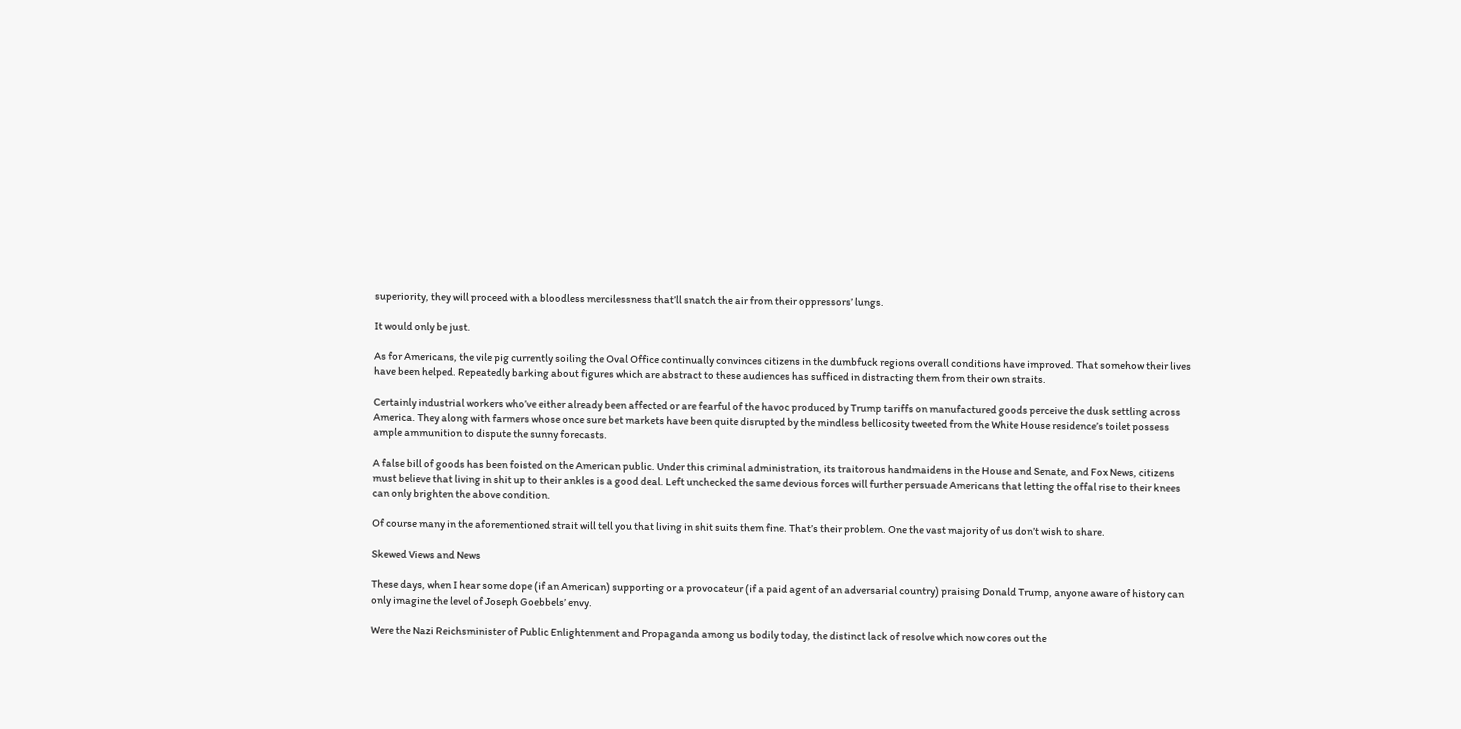superiority, they will proceed with a bloodless mercilessness that’ll snatch the air from their oppressors’ lungs.

It would only be just.

As for Americans, the vile pig currently soiling the Oval Office continually convinces citizens in the dumbfuck regions overall conditions have improved. That somehow their lives have been helped. Repeatedly barking about figures which are abstract to these audiences has sufficed in distracting them from their own straits.

Certainly industrial workers who’ve either already been affected or are fearful of the havoc produced by Trump tariffs on manufactured goods perceive the dusk settling across America. They along with farmers whose once sure bet markets have been quite disrupted by the mindless bellicosity tweeted from the White House residence’s toilet possess ample ammunition to dispute the sunny forecasts.

A false bill of goods has been foisted on the American public. Under this criminal administration, its traitorous handmaidens in the House and Senate, and Fox News, citizens must believe that living in shit up to their ankles is a good deal. Left unchecked the same devious forces will further persuade Americans that letting the offal rise to their knees can only brighten the above condition.

Of course many in the aforementioned strait will tell you that living in shit suits them fine. That’s their problem. One the vast majority of us don’t wish to share.

Skewed Views and News

These days, when I hear some dope (if an American) supporting or a provocateur (if a paid agent of an adversarial country) praising Donald Trump, anyone aware of history can only imagine the level of Joseph Goebbels’ envy.

Were the Nazi Reichsminister of Public Enlightenment and Propaganda among us bodily today, the distinct lack of resolve which now cores out the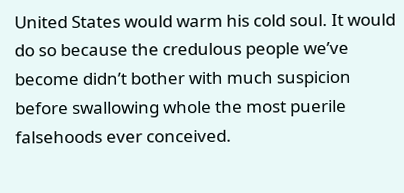United States would warm his cold soul. It would do so because the credulous people we’ve become didn’t bother with much suspicion before swallowing whole the most puerile falsehoods ever conceived.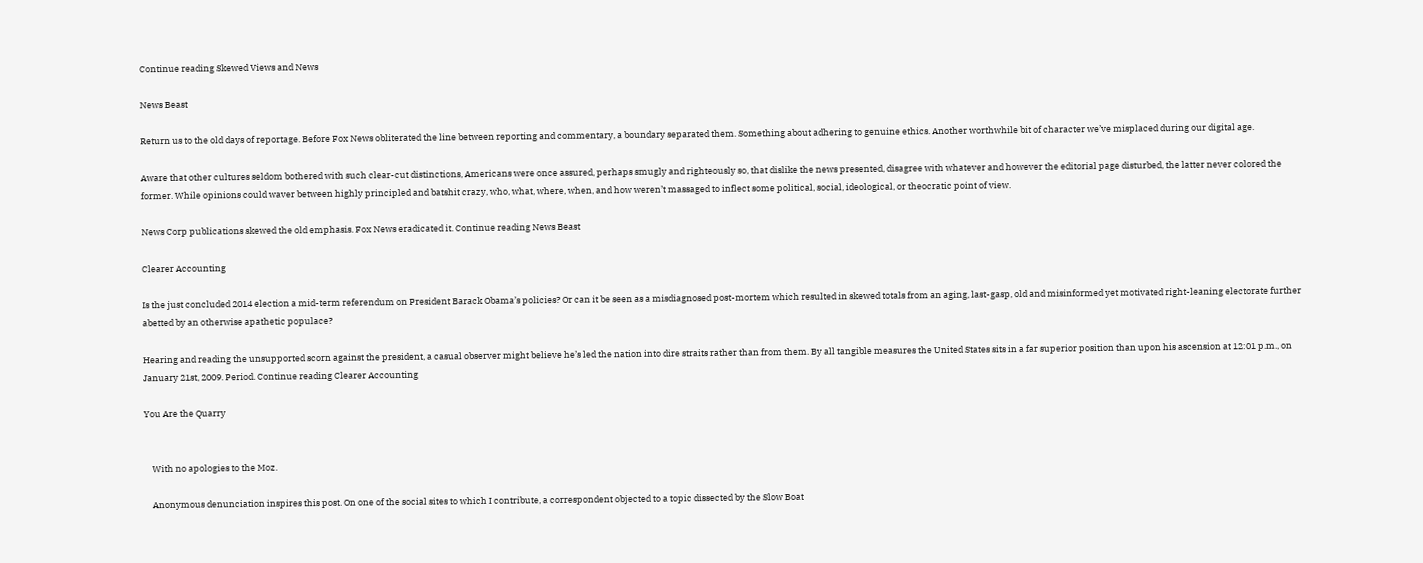Continue reading Skewed Views and News

News Beast

Return us to the old days of reportage. Before Fox News obliterated the line between reporting and commentary, a boundary separated them. Something about adhering to genuine ethics. Another worthwhile bit of character we’ve misplaced during our digital age.

Aware that other cultures seldom bothered with such clear-cut distinctions, Americans were once assured, perhaps smugly and righteously so, that dislike the news presented, disagree with whatever and however the editorial page disturbed, the latter never colored the former. While opinions could waver between highly principled and batshit crazy, who, what, where, when, and how weren’t massaged to inflect some political, social, ideological, or theocratic point of view.

News Corp publications skewed the old emphasis. Fox News eradicated it. Continue reading News Beast

Clearer Accounting

Is the just concluded 2014 election a mid-term referendum on President Barack Obama’s policies? Or can it be seen as a misdiagnosed post-mortem which resulted in skewed totals from an aging, last-gasp, old and misinformed yet motivated right-leaning electorate further abetted by an otherwise apathetic populace?

Hearing and reading the unsupported scorn against the president, a casual observer might believe he’s led the nation into dire straits rather than from them. By all tangible measures the United States sits in a far superior position than upon his ascension at 12:01 p.m., on January 21st, 2009. Period. Continue reading Clearer Accounting

You Are the Quarry


    With no apologies to the Moz.

    Anonymous denunciation inspires this post. On one of the social sites to which I contribute, a correspondent objected to a topic dissected by the Slow Boat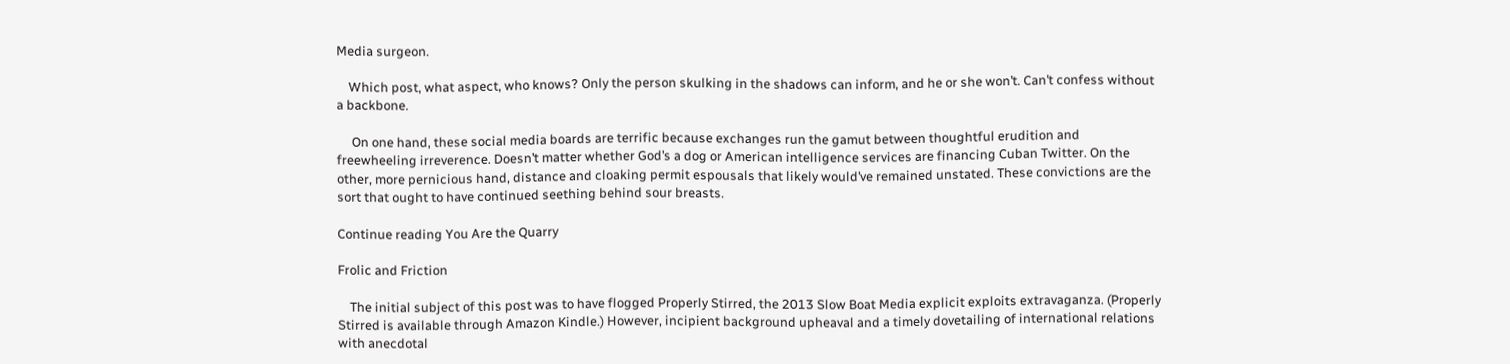Media surgeon.

    Which post, what aspect, who knows? Only the person skulking in the shadows can inform, and he or she won’t. Can’t confess without a backbone.

     On one hand, these social media boards are terrific because exchanges run the gamut between thoughtful erudition and freewheeling irreverence. Doesn’t matter whether God’s a dog or American intelligence services are financing Cuban Twitter. On the other, more pernicious hand, distance and cloaking permit espousals that likely would’ve remained unstated. These convictions are the sort that ought to have continued seething behind sour breasts.

Continue reading You Are the Quarry

Frolic and Friction

    The initial subject of this post was to have flogged Properly Stirred, the 2013 Slow Boat Media explicit exploits extravaganza. (Properly Stirred is available through Amazon Kindle.) However, incipient background upheaval and a timely dovetailing of international relations with anecdotal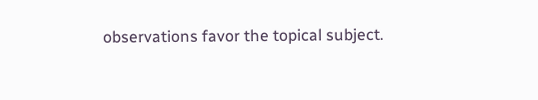observations favor the topical subject.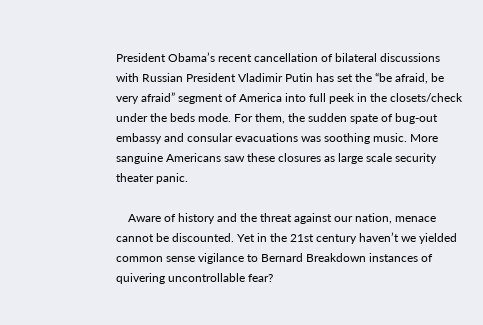President Obama’s recent cancellation of bilateral discussions with Russian President Vladimir Putin has set the “be afraid, be very afraid” segment of America into full peek in the closets/check under the beds mode. For them, the sudden spate of bug-out embassy and consular evacuations was soothing music. More sanguine Americans saw these closures as large scale security theater panic.

    Aware of history and the threat against our nation, menace cannot be discounted. Yet in the 21st century haven’t we yielded common sense vigilance to Bernard Breakdown instances of quivering uncontrollable fear?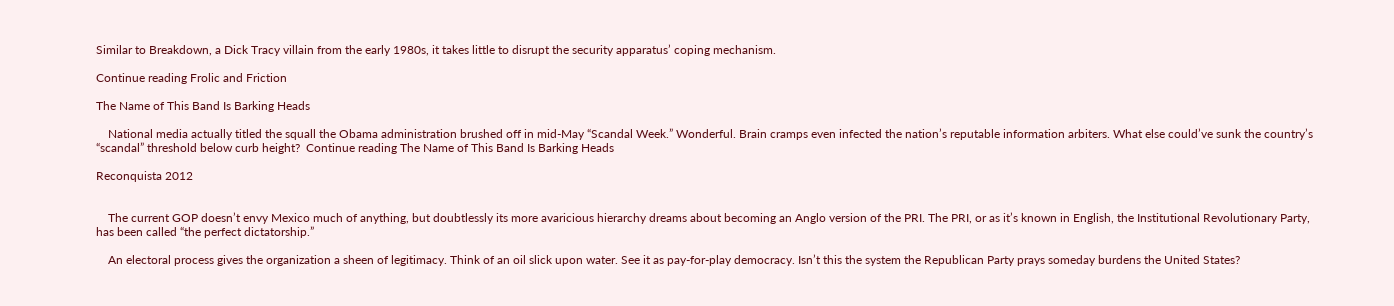Similar to Breakdown, a Dick Tracy villain from the early 1980s, it takes little to disrupt the security apparatus’ coping mechanism.

Continue reading Frolic and Friction

The Name of This Band Is Barking Heads

    National media actually titled the squall the Obama administration brushed off in mid-May “Scandal Week.” Wonderful. Brain cramps even infected the nation’s reputable information arbiters. What else could’ve sunk the country’s “scandal” threshold below curb height?  Continue reading The Name of This Band Is Barking Heads

Reconquista 2012


    The current GOP doesn’t envy Mexico much of anything, but doubtlessly its more avaricious hierarchy dreams about becoming an Anglo version of the PRI. The PRI, or as it’s known in English, the Institutional Revolutionary Party, has been called “the perfect dictatorship.”

    An electoral process gives the organization a sheen of legitimacy. Think of an oil slick upon water. See it as pay-for-play democracy. Isn’t this the system the Republican Party prays someday burdens the United States?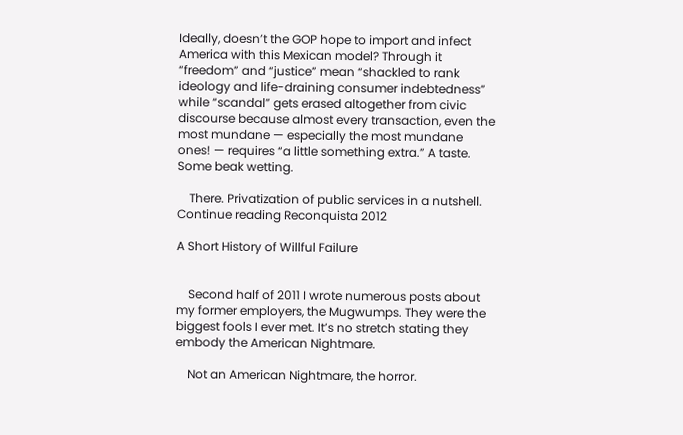Ideally, doesn’t the GOP hope to import and infect America with this Mexican model? Through it “freedom” and “justice” mean “shackled to rank ideology and life-draining consumer indebtedness” while “scandal” gets erased altogether from civic discourse because almost every transaction, even the most mundane — especially the most mundane ones! — requires “a little something extra.” A taste. Some beak wetting.

    There. Privatization of public services in a nutshell. Continue reading Reconquista 2012

A Short History of Willful Failure


    Second half of 2011 I wrote numerous posts about my former employers, the Mugwumps. They were the biggest fools I ever met. It’s no stretch stating they embody the American Nightmare.

    Not an American Nightmare, the horror.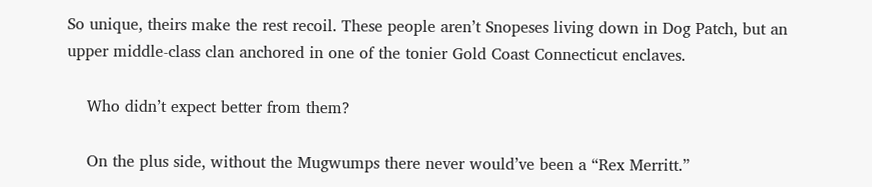So unique, theirs make the rest recoil. These people aren’t Snopeses living down in Dog Patch, but an upper middle-class clan anchored in one of the tonier Gold Coast Connecticut enclaves.

    Who didn’t expect better from them?

    On the plus side, without the Mugwumps there never would’ve been a “Rex Merritt.”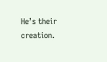He’s their creation.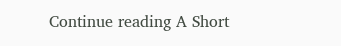Continue reading A Short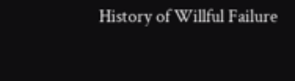History of Willful Failure